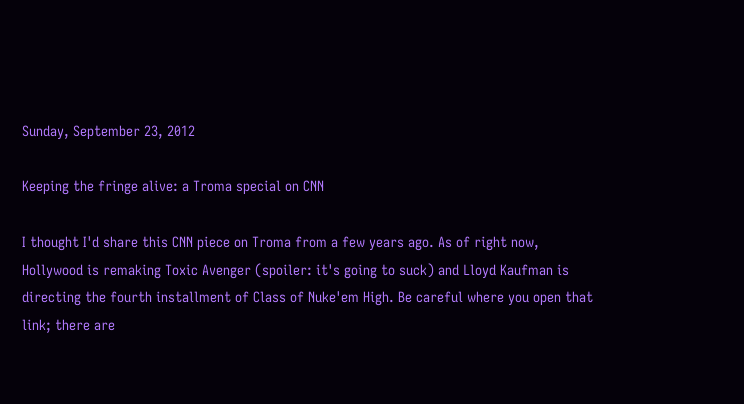Sunday, September 23, 2012

Keeping the fringe alive: a Troma special on CNN

I thought I'd share this CNN piece on Troma from a few years ago. As of right now, Hollywood is remaking Toxic Avenger (spoiler: it's going to suck) and Lloyd Kaufman is directing the fourth installment of Class of Nuke'em High. Be careful where you open that link; there are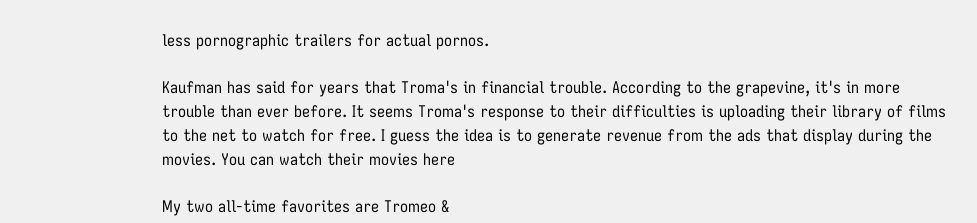less pornographic trailers for actual pornos.

Kaufman has said for years that Troma's in financial trouble. According to the grapevine, it's in more trouble than ever before. It seems Troma's response to their difficulties is uploading their library of films to the net to watch for free. I guess the idea is to generate revenue from the ads that display during the movies. You can watch their movies here

My two all-time favorites are Tromeo &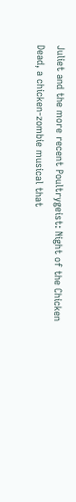Juliet and the more recent Poultrygeist: Night of the Chicken Dead, a chicken-zombie musical that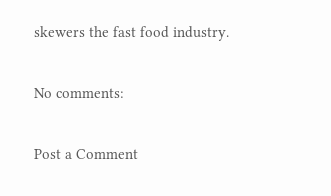skewers the fast food industry.

No comments:

Post a Comment